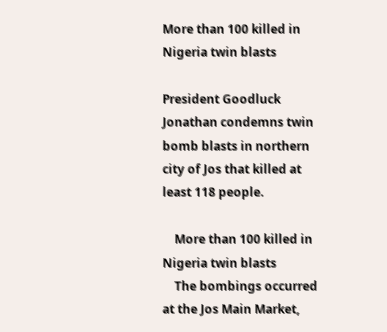More than 100 killed in Nigeria twin blasts

President Goodluck Jonathan condemns twin bomb blasts in northern city of Jos that killed at least 118 people.

    More than 100 killed in Nigeria twin blasts
    The bombings occurred at the Jos Main Market,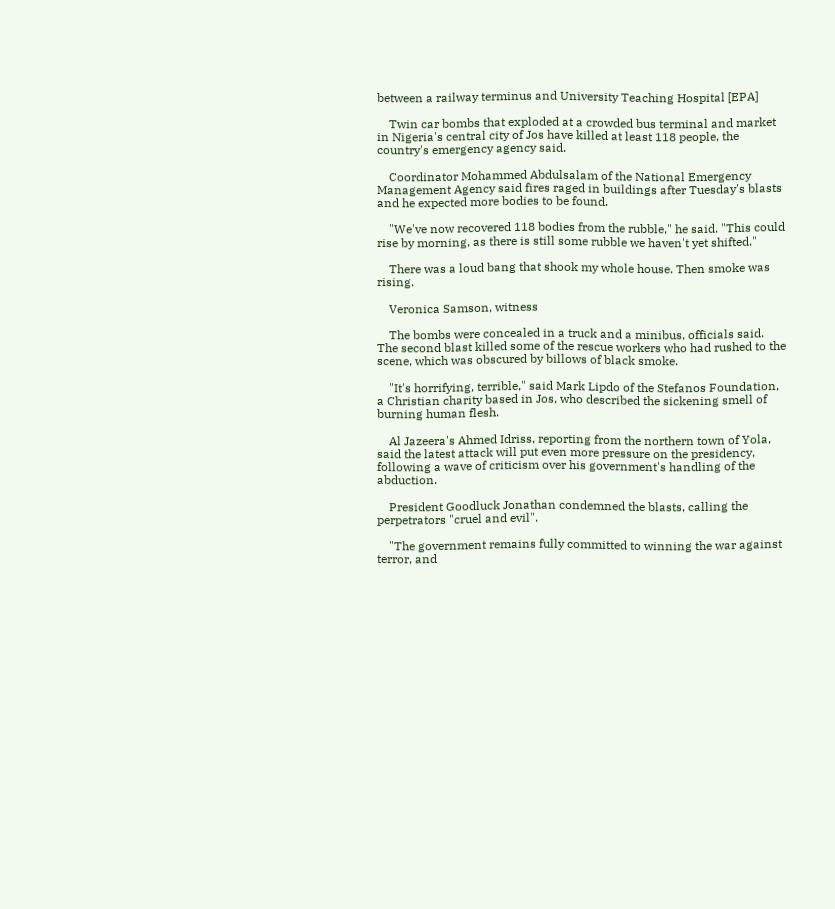between a railway terminus and University Teaching Hospital [EPA]

    Twin car bombs that exploded at a crowded bus terminal and market in Nigeria's central city of Jos have killed at least 118 people, the country's emergency agency said.

    Coordinator Mohammed Abdulsalam of the National Emergency Management Agency said fires raged in buildings after Tuesday's blasts and he expected more bodies to be found.

    "We've now recovered 118 bodies from the rubble," he said. "This could rise by morning, as there is still some rubble we haven't yet shifted."

    There was a loud bang that shook my whole house. Then smoke was rising.

    Veronica Samson, witness

    The bombs were concealed in a truck and a minibus, officials said. The second blast killed some of the rescue workers who had rushed to the scene, which was obscured by billows of black smoke.

    "It's horrifying, terrible," said Mark Lipdo of the Stefanos Foundation, a Christian charity based in Jos, who described the sickening smell of burning human flesh.

    Al Jazeera's Ahmed Idriss, reporting from the northern town of Yola, said the latest attack will put even more pressure on the presidency, following a wave of criticism over his government's handling of the abduction.

    President Goodluck Jonathan condemned the blasts, calling the perpetrators "cruel and evil".

    "The government remains fully committed to winning the war against terror, and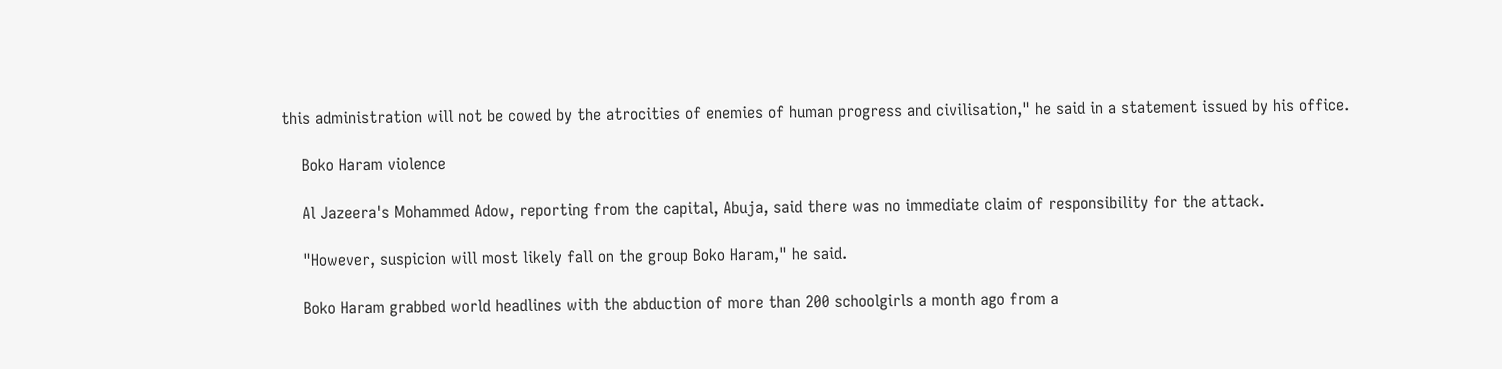this administration will not be cowed by the atrocities of enemies of human progress and civilisation," he said in a statement issued by his office.

    Boko Haram violence

    Al Jazeera's Mohammed Adow, reporting from the capital, Abuja, said there was no immediate claim of responsibility for the attack.

    "However, suspicion will most likely fall on the group Boko Haram," he said.

    Boko Haram grabbed world headlines with the abduction of more than 200 schoolgirls a month ago from a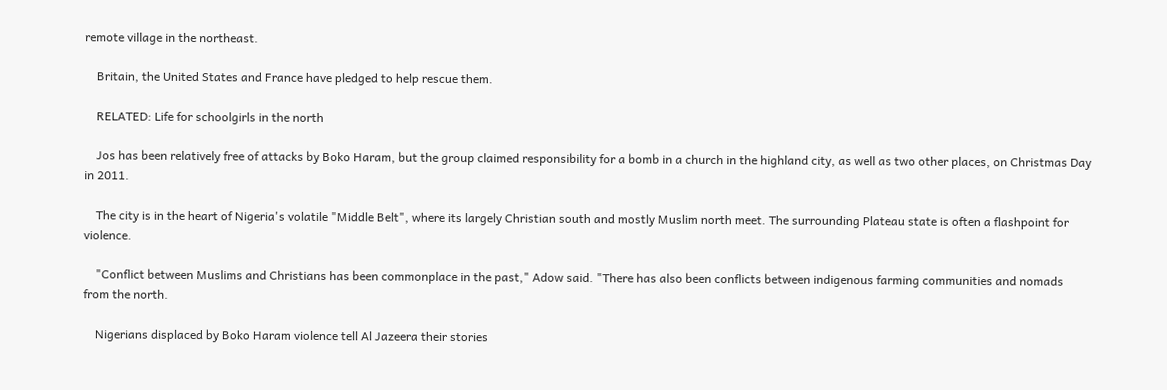remote village in the northeast.

    Britain, the United States and France have pledged to help rescue them.

    RELATED: Life for schoolgirls in the north

    Jos has been relatively free of attacks by Boko Haram, but the group claimed responsibility for a bomb in a church in the highland city, as well as two other places, on Christmas Day in 2011.

    The city is in the heart of Nigeria's volatile "Middle Belt", where its largely Christian south and mostly Muslim north meet. The surrounding Plateau state is often a flashpoint for violence.

    "Conflict between Muslims and Christians has been commonplace in the past," Adow said. "There has also been conflicts between indigenous farming communities and nomads from the north.

    Nigerians displaced by Boko Haram violence tell Al Jazeera their stories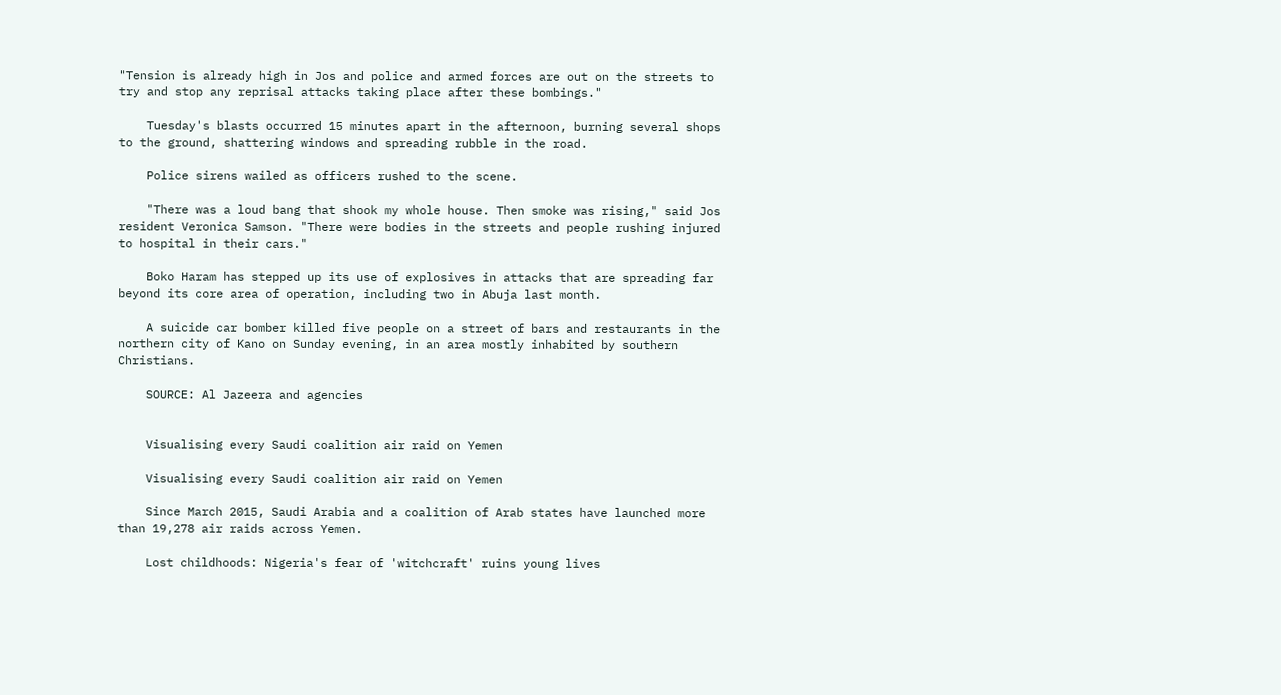"Tension is already high in Jos and police and armed forces are out on the streets to try and stop any reprisal attacks taking place after these bombings."

    Tuesday's blasts occurred 15 minutes apart in the afternoon, burning several shops to the ground, shattering windows and spreading rubble in the road.

    Police sirens wailed as officers rushed to the scene.

    "There was a loud bang that shook my whole house. Then smoke was rising," said Jos resident Veronica Samson. "There were bodies in the streets and people rushing injured to hospital in their cars."

    Boko Haram has stepped up its use of explosives in attacks that are spreading far beyond its core area of operation, including two in Abuja last month.

    A suicide car bomber killed five people on a street of bars and restaurants in the northern city of Kano on Sunday evening, in an area mostly inhabited by southern Christians.

    SOURCE: Al Jazeera and agencies


    Visualising every Saudi coalition air raid on Yemen

    Visualising every Saudi coalition air raid on Yemen

    Since March 2015, Saudi Arabia and a coalition of Arab states have launched more than 19,278 air raids across Yemen.

    Lost childhoods: Nigeria's fear of 'witchcraft' ruins young lives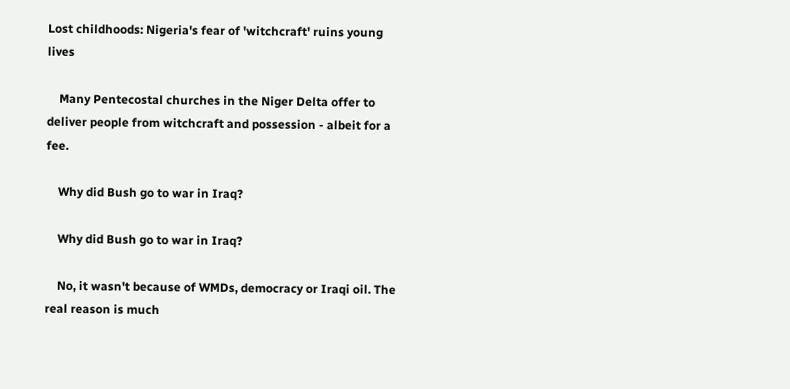Lost childhoods: Nigeria's fear of 'witchcraft' ruins young lives

    Many Pentecostal churches in the Niger Delta offer to deliver people from witchcraft and possession - albeit for a fee.

    Why did Bush go to war in Iraq?

    Why did Bush go to war in Iraq?

    No, it wasn't because of WMDs, democracy or Iraqi oil. The real reason is much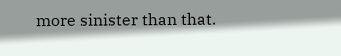more sinister than that.